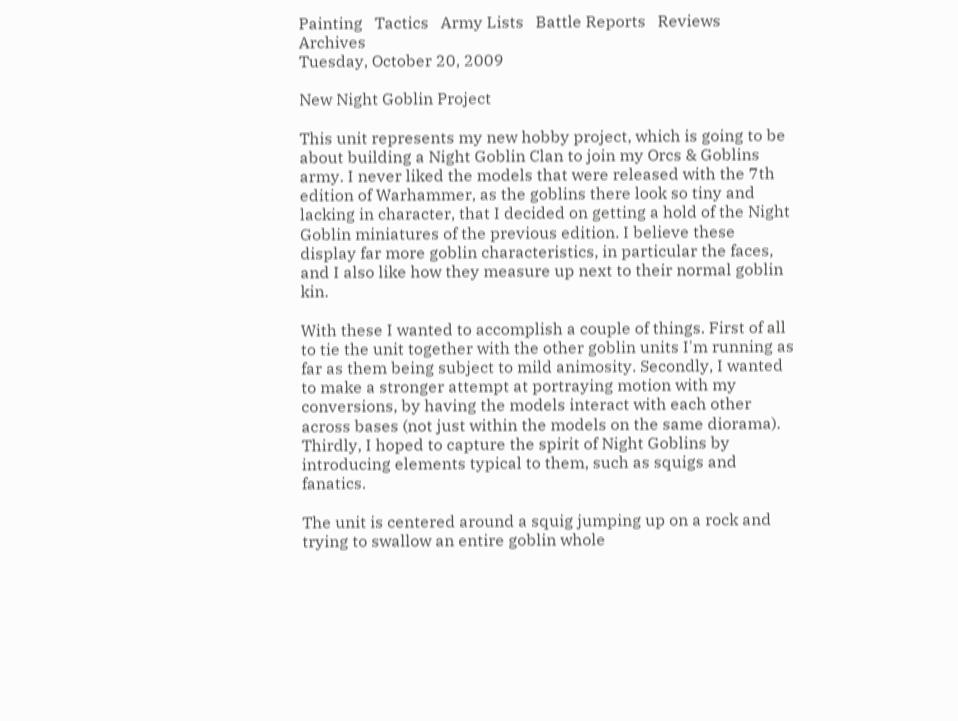Painting   Tactics   Army Lists   Battle Reports   Reviews   Archives
Tuesday, October 20, 2009

New Night Goblin Project

This unit represents my new hobby project, which is going to be about building a Night Goblin Clan to join my Orcs & Goblins army. I never liked the models that were released with the 7th edition of Warhammer, as the goblins there look so tiny and lacking in character, that I decided on getting a hold of the Night Goblin miniatures of the previous edition. I believe these display far more goblin characteristics, in particular the faces, and I also like how they measure up next to their normal goblin kin.

With these I wanted to accomplish a couple of things. First of all to tie the unit together with the other goblin units I'm running as far as them being subject to mild animosity. Secondly, I wanted to make a stronger attempt at portraying motion with my conversions, by having the models interact with each other across bases (not just within the models on the same diorama). Thirdly, I hoped to capture the spirit of Night Goblins by introducing elements typical to them, such as squigs and fanatics.

The unit is centered around a squig jumping up on a rock and trying to swallow an entire goblin whole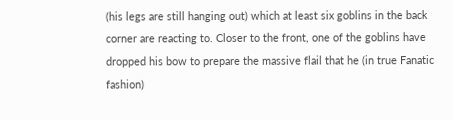(his legs are still hanging out) which at least six goblins in the back corner are reacting to. Closer to the front, one of the goblins have dropped his bow to prepare the massive flail that he (in true Fanatic fashion)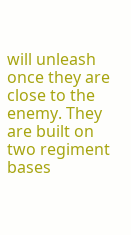will unleash once they are close to the enemy. They are built on two regiment bases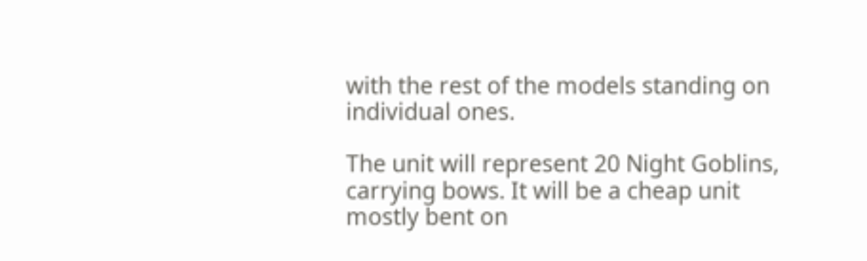with the rest of the models standing on individual ones.

The unit will represent 20 Night Goblins, carrying bows. It will be a cheap unit mostly bent on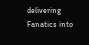delivering Fanatics into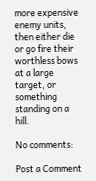more expensive enemy units, then either die or go fire their worthless bows at a large target, or something standing on a hill.

No comments:

Post a Comment